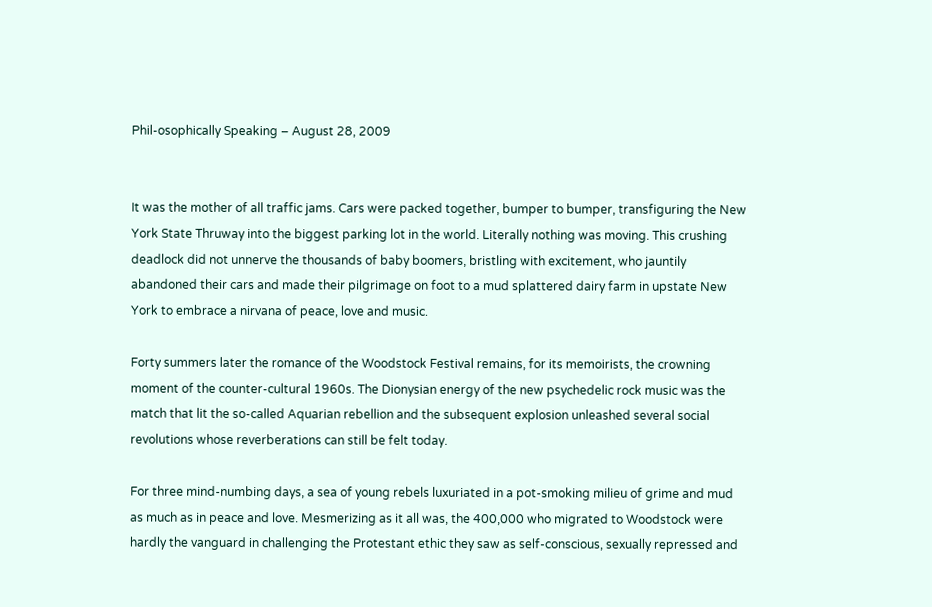Phil-osophically Speaking – August 28, 2009


It was the mother of all traffic jams. Cars were packed together, bumper to bumper, transfiguring the New York State Thruway into the biggest parking lot in the world. Literally nothing was moving. This crushing deadlock did not unnerve the thousands of baby boomers, bristling with excitement, who jauntily abandoned their cars and made their pilgrimage on foot to a mud splattered dairy farm in upstate New York to embrace a nirvana of peace, love and music.

Forty summers later the romance of the Woodstock Festival remains, for its memoirists, the crowning moment of the counter-cultural 1960s. The Dionysian energy of the new psychedelic rock music was the match that lit the so-called Aquarian rebellion and the subsequent explosion unleashed several social revolutions whose reverberations can still be felt today.

For three mind-numbing days, a sea of young rebels luxuriated in a pot-smoking milieu of grime and mud as much as in peace and love. Mesmerizing as it all was, the 400,000 who migrated to Woodstock were hardly the vanguard in challenging the Protestant ethic they saw as self-conscious, sexually repressed and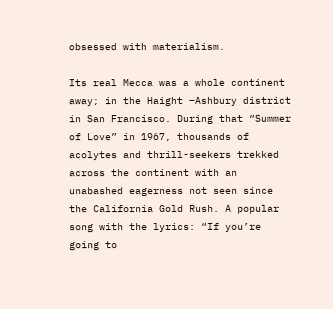obsessed with materialism.

Its real Mecca was a whole continent away; in the Haight –Ashbury district in San Francisco. During that “Summer of Love” in 1967, thousands of acolytes and thrill-seekers trekked across the continent with an unabashed eagerness not seen since the California Gold Rush. A popular song with the lyrics: “If you’re going to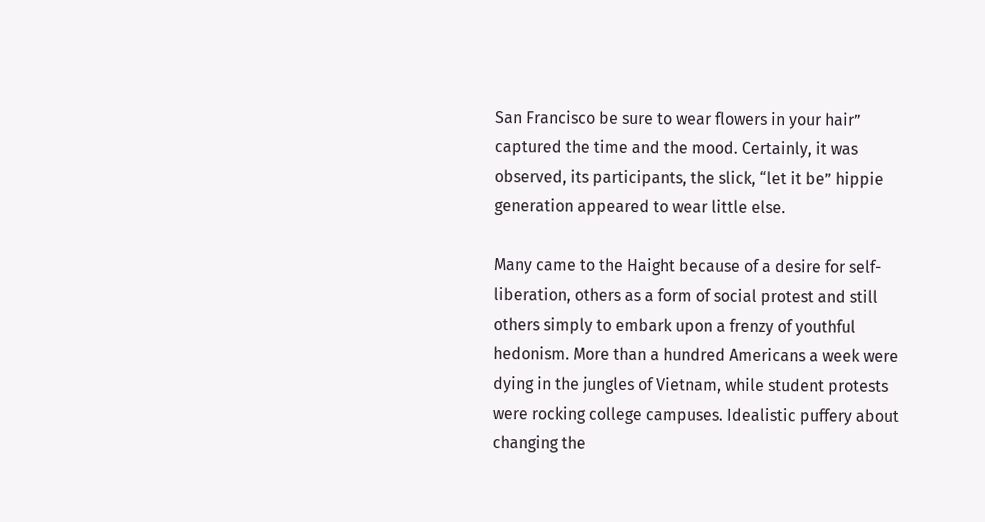San Francisco be sure to wear flowers in your hair” captured the time and the mood. Certainly, it was observed, its participants, the slick, “let it be” hippie generation appeared to wear little else.

Many came to the Haight because of a desire for self-liberation, others as a form of social protest and still others simply to embark upon a frenzy of youthful hedonism. More than a hundred Americans a week were dying in the jungles of Vietnam, while student protests were rocking college campuses. Idealistic puffery about changing the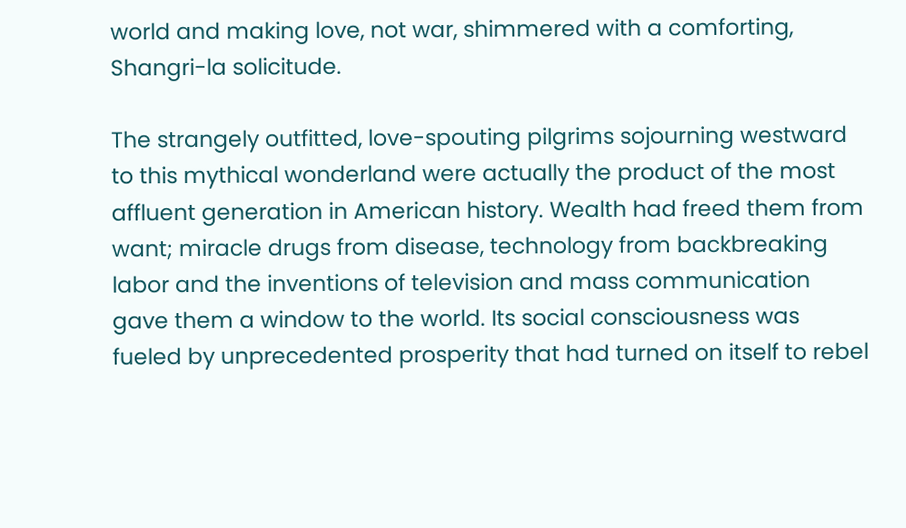world and making love, not war, shimmered with a comforting, Shangri-la solicitude.

The strangely outfitted, love-spouting pilgrims sojourning westward to this mythical wonderland were actually the product of the most affluent generation in American history. Wealth had freed them from want; miracle drugs from disease, technology from backbreaking labor and the inventions of television and mass communication gave them a window to the world. Its social consciousness was fueled by unprecedented prosperity that had turned on itself to rebel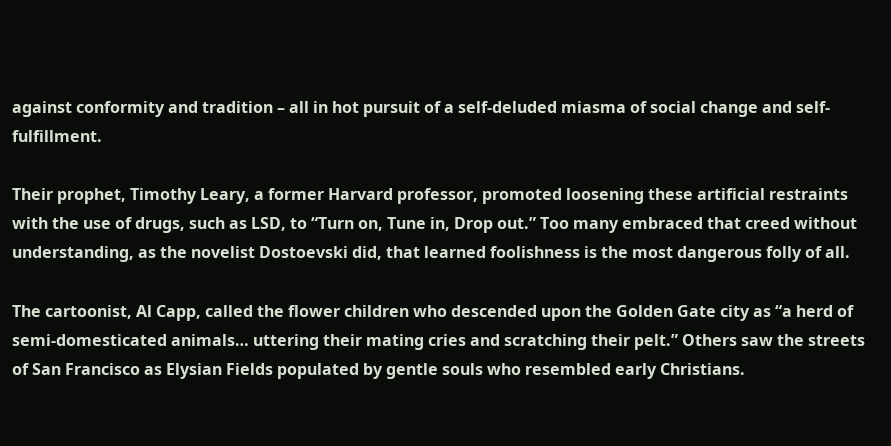against conformity and tradition – all in hot pursuit of a self-deluded miasma of social change and self-fulfillment.

Their prophet, Timothy Leary, a former Harvard professor, promoted loosening these artificial restraints with the use of drugs, such as LSD, to “Turn on, Tune in, Drop out.” Too many embraced that creed without understanding, as the novelist Dostoevski did, that learned foolishness is the most dangerous folly of all.

The cartoonist, Al Capp, called the flower children who descended upon the Golden Gate city as “a herd of semi-domesticated animals… uttering their mating cries and scratching their pelt.” Others saw the streets of San Francisco as Elysian Fields populated by gentle souls who resembled early Christians.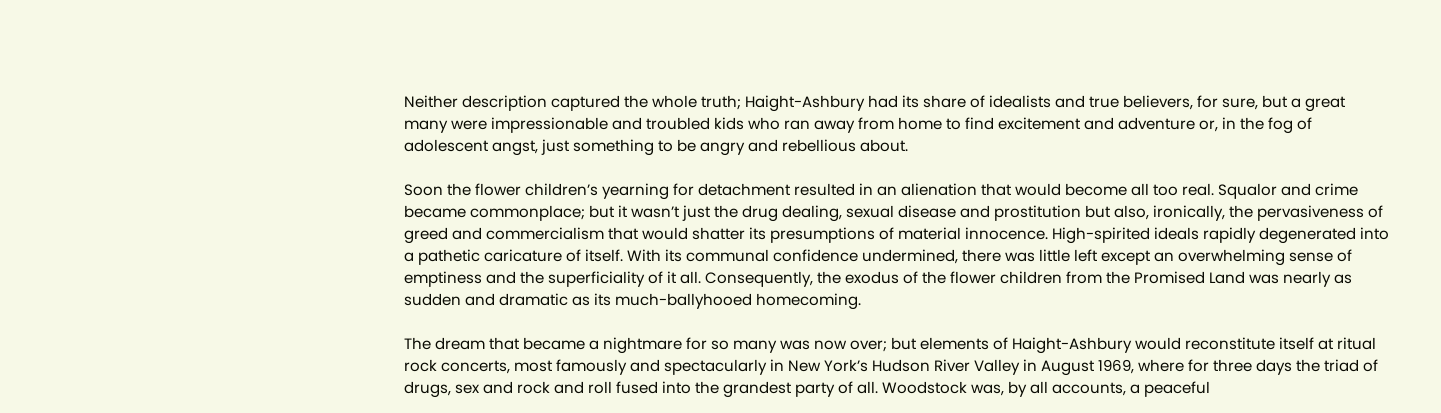Neither description captured the whole truth; Haight-Ashbury had its share of idealists and true believers, for sure, but a great many were impressionable and troubled kids who ran away from home to find excitement and adventure or, in the fog of adolescent angst, just something to be angry and rebellious about.

Soon the flower children’s yearning for detachment resulted in an alienation that would become all too real. Squalor and crime became commonplace; but it wasn’t just the drug dealing, sexual disease and prostitution but also, ironically, the pervasiveness of greed and commercialism that would shatter its presumptions of material innocence. High-spirited ideals rapidly degenerated into a pathetic caricature of itself. With its communal confidence undermined, there was little left except an overwhelming sense of emptiness and the superficiality of it all. Consequently, the exodus of the flower children from the Promised Land was nearly as sudden and dramatic as its much-ballyhooed homecoming.

The dream that became a nightmare for so many was now over; but elements of Haight-Ashbury would reconstitute itself at ritual rock concerts, most famously and spectacularly in New York’s Hudson River Valley in August 1969, where for three days the triad of drugs, sex and rock and roll fused into the grandest party of all. Woodstock was, by all accounts, a peaceful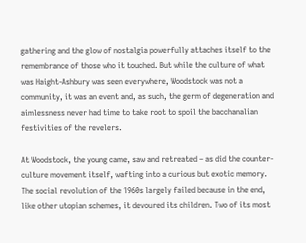gathering and the glow of nostalgia powerfully attaches itself to the remembrance of those who it touched. But while the culture of what was Haight-Ashbury was seen everywhere, Woodstock was not a community, it was an event and, as such, the germ of degeneration and aimlessness never had time to take root to spoil the bacchanalian festivities of the revelers.

At Woodstock, the young came, saw and retreated – as did the counter-culture movement itself, wafting into a curious but exotic memory. The social revolution of the 1960s largely failed because in the end, like other utopian schemes, it devoured its children. Two of its most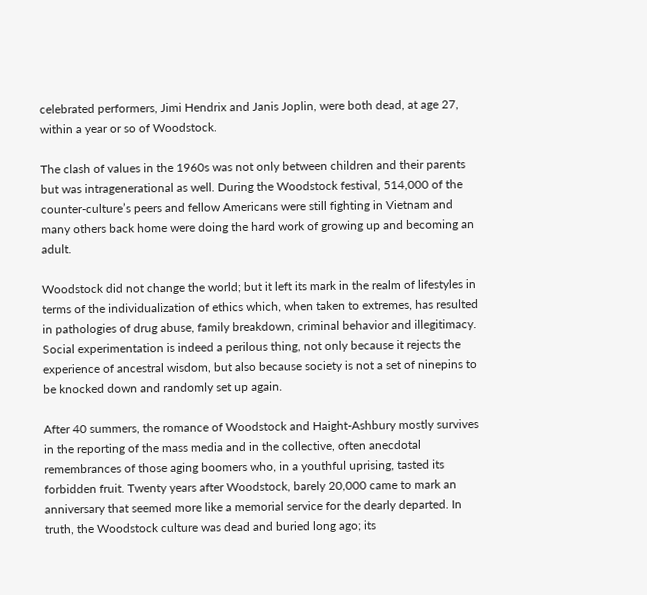celebrated performers, Jimi Hendrix and Janis Joplin, were both dead, at age 27, within a year or so of Woodstock.

The clash of values in the 1960s was not only between children and their parents but was intragenerational as well. During the Woodstock festival, 514,000 of the counter-culture’s peers and fellow Americans were still fighting in Vietnam and many others back home were doing the hard work of growing up and becoming an adult.

Woodstock did not change the world; but it left its mark in the realm of lifestyles in terms of the individualization of ethics which, when taken to extremes, has resulted in pathologies of drug abuse, family breakdown, criminal behavior and illegitimacy. Social experimentation is indeed a perilous thing, not only because it rejects the experience of ancestral wisdom, but also because society is not a set of ninepins to be knocked down and randomly set up again.

After 40 summers, the romance of Woodstock and Haight-Ashbury mostly survives in the reporting of the mass media and in the collective, often anecdotal remembrances of those aging boomers who, in a youthful uprising, tasted its forbidden fruit. Twenty years after Woodstock, barely 20,000 came to mark an anniversary that seemed more like a memorial service for the dearly departed. In truth, the Woodstock culture was dead and buried long ago; its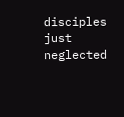disciples just neglected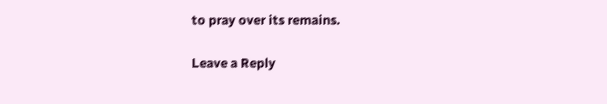to pray over its remains.

Leave a Reply